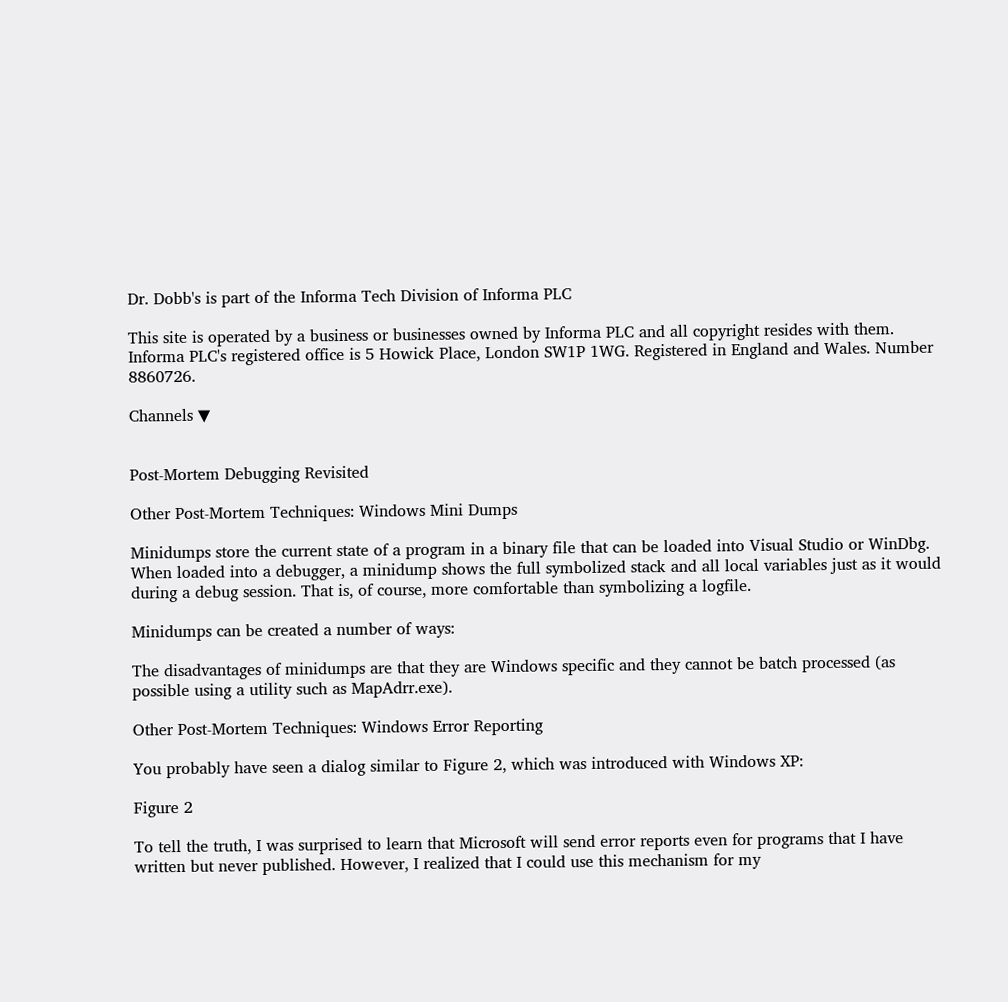Dr. Dobb's is part of the Informa Tech Division of Informa PLC

This site is operated by a business or businesses owned by Informa PLC and all copyright resides with them. Informa PLC's registered office is 5 Howick Place, London SW1P 1WG. Registered in England and Wales. Number 8860726.

Channels ▼


Post-Mortem Debugging Revisited

Other Post-Mortem Techniques: Windows Mini Dumps

Minidumps store the current state of a program in a binary file that can be loaded into Visual Studio or WinDbg. When loaded into a debugger, a minidump shows the full symbolized stack and all local variables just as it would during a debug session. That is, of course, more comfortable than symbolizing a logfile.

Minidumps can be created a number of ways:

The disadvantages of minidumps are that they are Windows specific and they cannot be batch processed (as possible using a utility such as MapAdrr.exe).

Other Post-Mortem Techniques: Windows Error Reporting

You probably have seen a dialog similar to Figure 2, which was introduced with Windows XP:

Figure 2

To tell the truth, I was surprised to learn that Microsoft will send error reports even for programs that I have written but never published. However, I realized that I could use this mechanism for my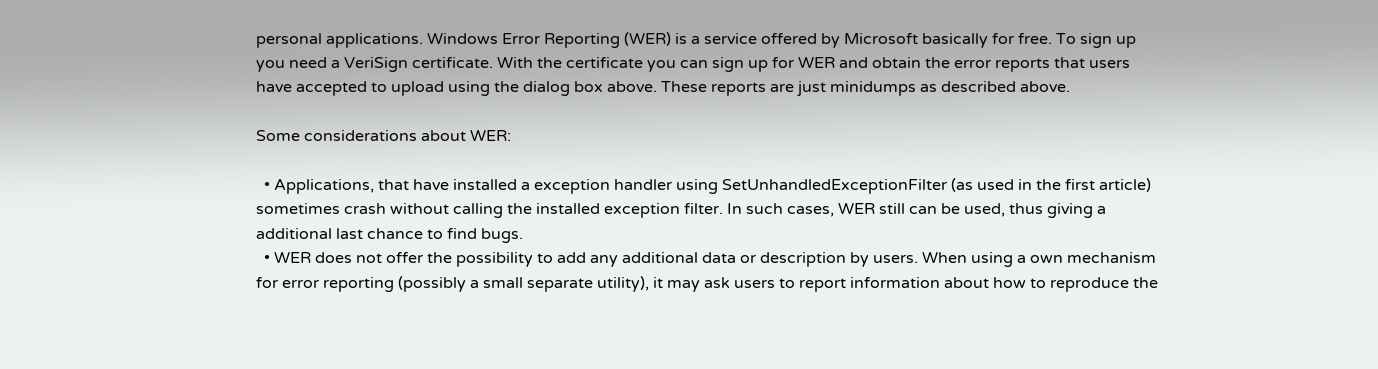personal applications. Windows Error Reporting (WER) is a service offered by Microsoft basically for free. To sign up you need a VeriSign certificate. With the certificate you can sign up for WER and obtain the error reports that users have accepted to upload using the dialog box above. These reports are just minidumps as described above.

Some considerations about WER:

  • Applications, that have installed a exception handler using SetUnhandledExceptionFilter (as used in the first article) sometimes crash without calling the installed exception filter. In such cases, WER still can be used, thus giving a additional last chance to find bugs.
  • WER does not offer the possibility to add any additional data or description by users. When using a own mechanism for error reporting (possibly a small separate utility), it may ask users to report information about how to reproduce the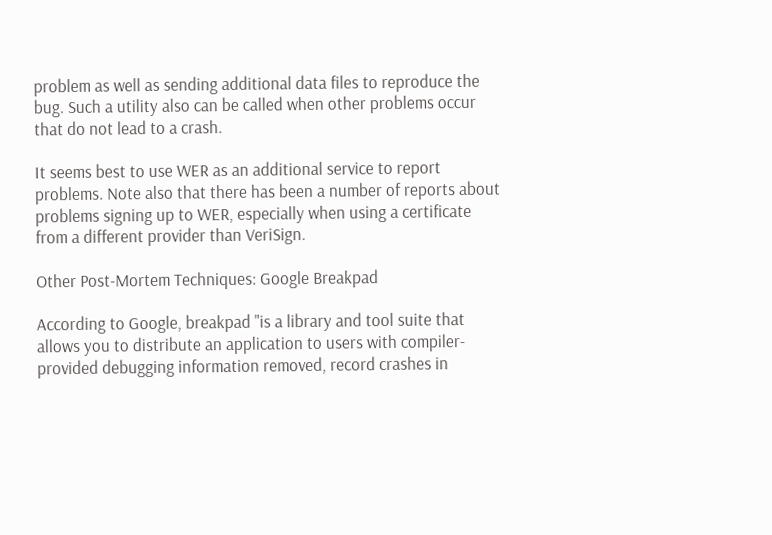problem as well as sending additional data files to reproduce the bug. Such a utility also can be called when other problems occur that do not lead to a crash.

It seems best to use WER as an additional service to report problems. Note also that there has been a number of reports about problems signing up to WER, especially when using a certificate from a different provider than VeriSign.

Other Post-Mortem Techniques: Google Breakpad

According to Google, breakpad "is a library and tool suite that allows you to distribute an application to users with compiler-provided debugging information removed, record crashes in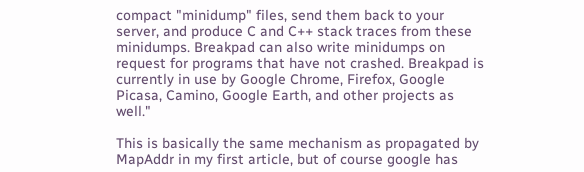compact "minidump" files, send them back to your server, and produce C and C++ stack traces from these minidumps. Breakpad can also write minidumps on request for programs that have not crashed. Breakpad is currently in use by Google Chrome, Firefox, Google Picasa, Camino, Google Earth, and other projects as well."

This is basically the same mechanism as propagated by MapAddr in my first article, but of course google has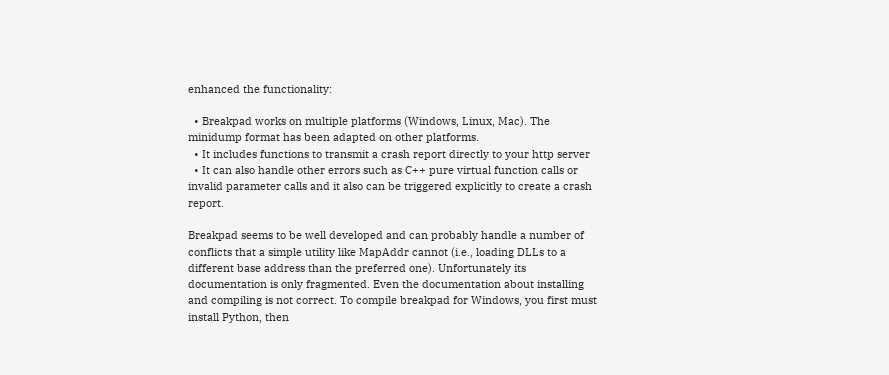enhanced the functionality:

  • Breakpad works on multiple platforms (Windows, Linux, Mac). The minidump format has been adapted on other platforms.
  • It includes functions to transmit a crash report directly to your http server
  • It can also handle other errors such as C++ pure virtual function calls or invalid parameter calls and it also can be triggered explicitly to create a crash report.

Breakpad seems to be well developed and can probably handle a number of conflicts that a simple utility like MapAddr cannot (i.e., loading DLLs to a different base address than the preferred one). Unfortunately its documentation is only fragmented. Even the documentation about installing and compiling is not correct. To compile breakpad for Windows, you first must install Python, then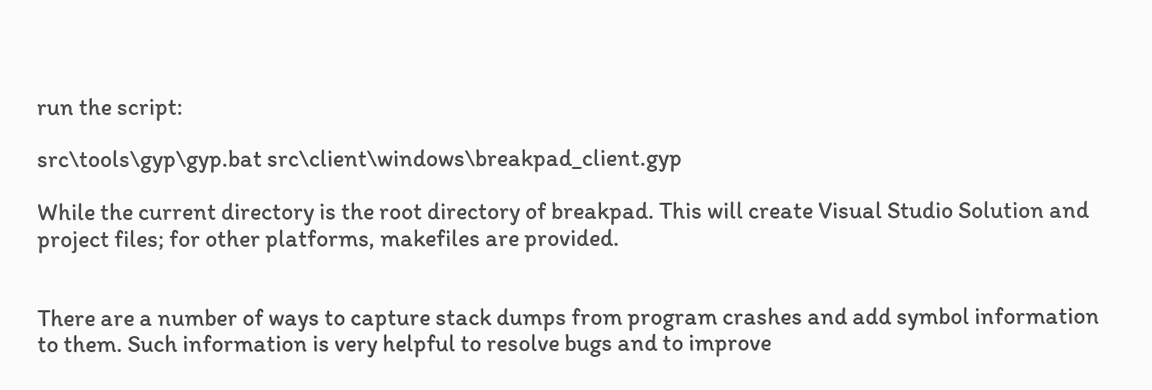run the script:

src\tools\gyp\gyp.bat src\client\windows\breakpad_client.gyp

While the current directory is the root directory of breakpad. This will create Visual Studio Solution and project files; for other platforms, makefiles are provided.


There are a number of ways to capture stack dumps from program crashes and add symbol information to them. Such information is very helpful to resolve bugs and to improve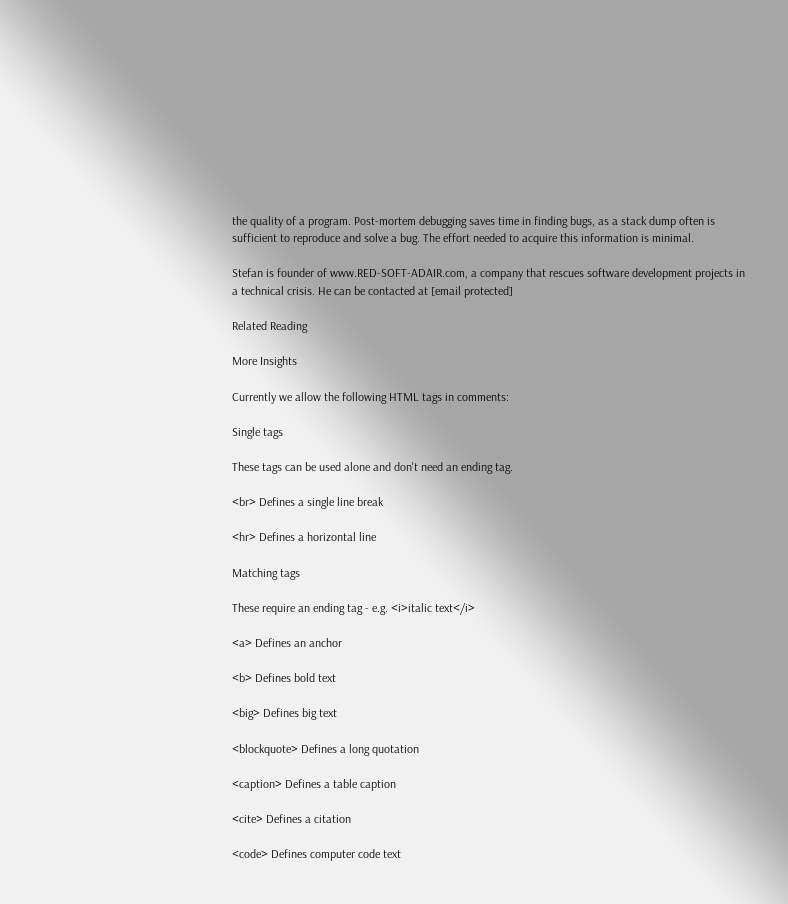the quality of a program. Post-mortem debugging saves time in finding bugs, as a stack dump often is sufficient to reproduce and solve a bug. The effort needed to acquire this information is minimal.

Stefan is founder of www.RED-SOFT-ADAIR.com, a company that rescues software development projects in a technical crisis. He can be contacted at [email protected]

Related Reading

More Insights

Currently we allow the following HTML tags in comments:

Single tags

These tags can be used alone and don't need an ending tag.

<br> Defines a single line break

<hr> Defines a horizontal line

Matching tags

These require an ending tag - e.g. <i>italic text</i>

<a> Defines an anchor

<b> Defines bold text

<big> Defines big text

<blockquote> Defines a long quotation

<caption> Defines a table caption

<cite> Defines a citation

<code> Defines computer code text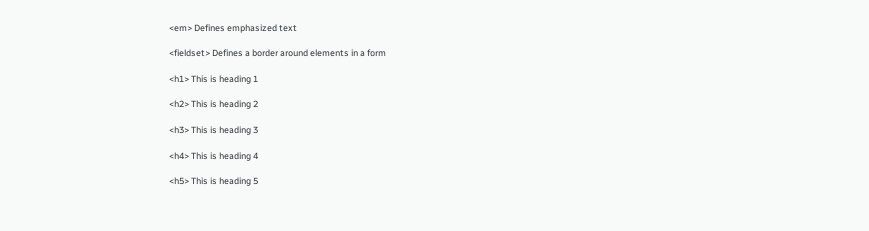<em> Defines emphasized text

<fieldset> Defines a border around elements in a form

<h1> This is heading 1

<h2> This is heading 2

<h3> This is heading 3

<h4> This is heading 4

<h5> This is heading 5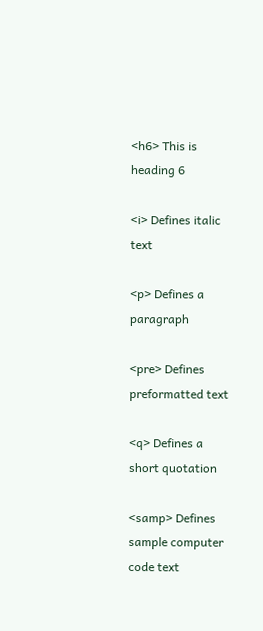<h6> This is heading 6

<i> Defines italic text

<p> Defines a paragraph

<pre> Defines preformatted text

<q> Defines a short quotation

<samp> Defines sample computer code text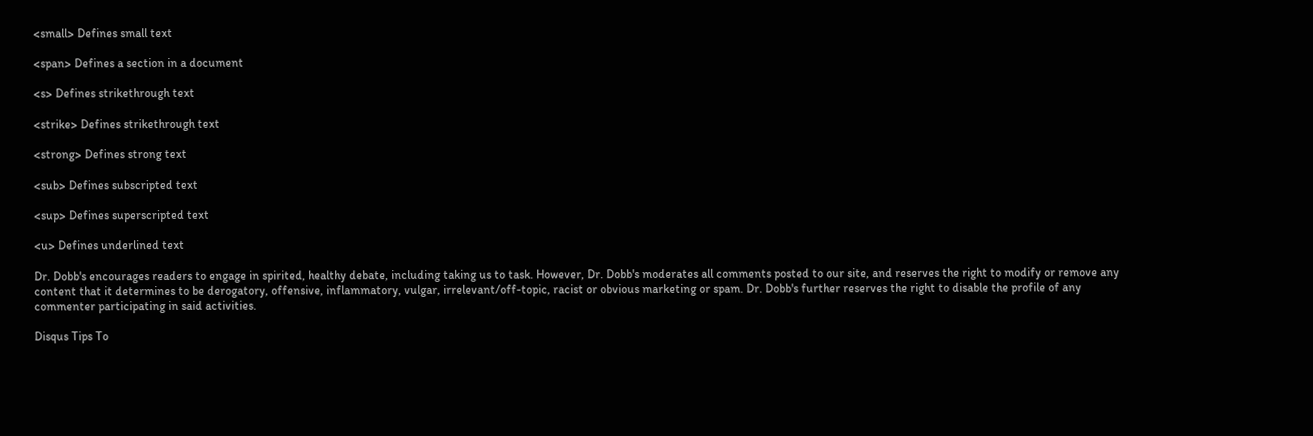<small> Defines small text

<span> Defines a section in a document

<s> Defines strikethrough text

<strike> Defines strikethrough text

<strong> Defines strong text

<sub> Defines subscripted text

<sup> Defines superscripted text

<u> Defines underlined text

Dr. Dobb's encourages readers to engage in spirited, healthy debate, including taking us to task. However, Dr. Dobb's moderates all comments posted to our site, and reserves the right to modify or remove any content that it determines to be derogatory, offensive, inflammatory, vulgar, irrelevant/off-topic, racist or obvious marketing or spam. Dr. Dobb's further reserves the right to disable the profile of any commenter participating in said activities.

Disqus Tips To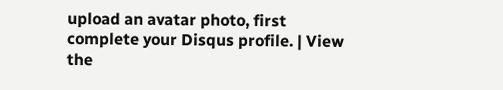upload an avatar photo, first complete your Disqus profile. | View the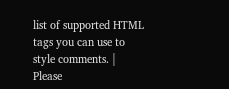list of supported HTML tags you can use to style comments. | Please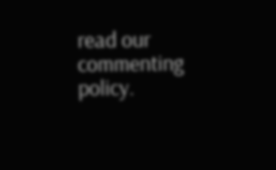read our commenting policy.